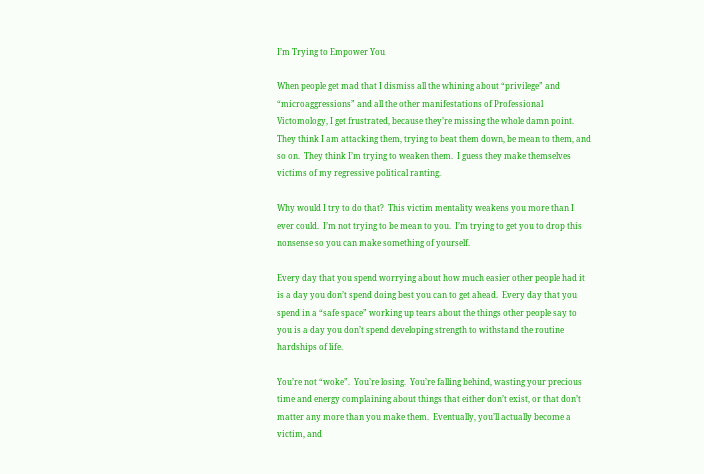I’m Trying to Empower You

When people get mad that I dismiss all the whining about “privilege” and “microaggressions” and all the other manifestations of Professional Victomology, I get frustrated, because they’re missing the whole damn point.  They think I am attacking them, trying to beat them down, be mean to them, and so on.  They think I’m trying to weaken them.  I guess they make themselves victims of my regressive political ranting.

Why would I try to do that?  This victim mentality weakens you more than I ever could.  I’m not trying to be mean to you.  I’m trying to get you to drop this nonsense so you can make something of yourself.

Every day that you spend worrying about how much easier other people had it is a day you don’t spend doing best you can to get ahead.  Every day that you spend in a “safe space” working up tears about the things other people say to you is a day you don’t spend developing strength to withstand the routine hardships of life.

You’re not “woke”.  You’re losing.  You’re falling behind, wasting your precious time and energy complaining about things that either don’t exist, or that don’t matter any more than you make them.  Eventually, you’ll actually become a victim, and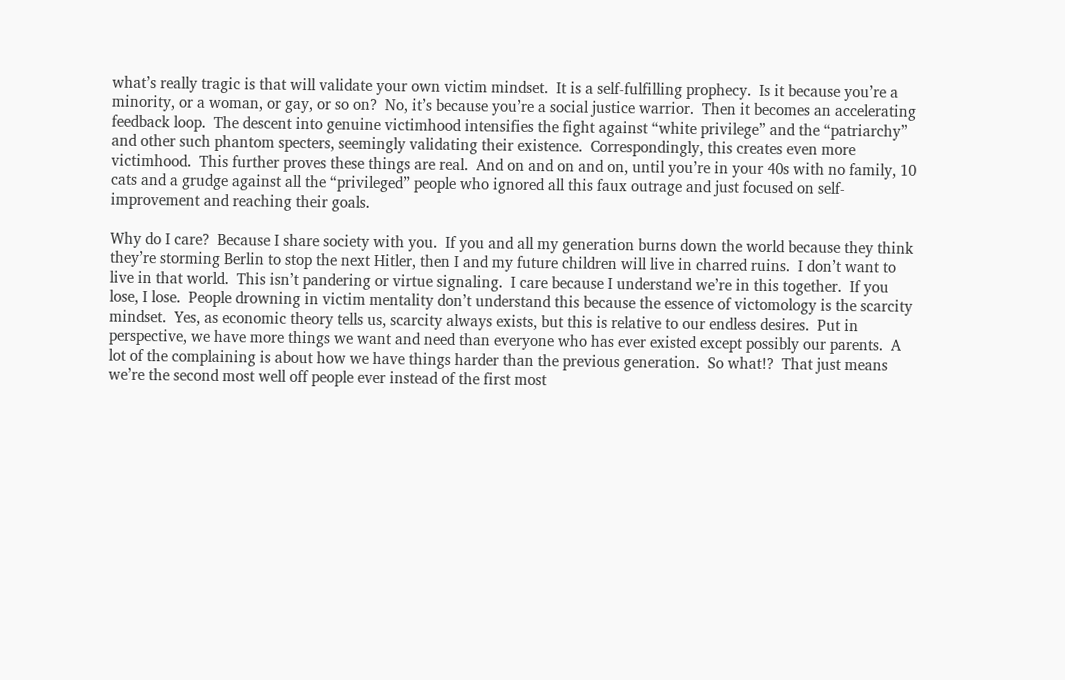what’s really tragic is that will validate your own victim mindset.  It is a self-fulfilling prophecy.  Is it because you’re a minority, or a woman, or gay, or so on?  No, it’s because you’re a social justice warrior.  Then it becomes an accelerating feedback loop.  The descent into genuine victimhood intensifies the fight against “white privilege” and the “patriarchy” and other such phantom specters, seemingly validating their existence.  Correspondingly, this creates even more victimhood.  This further proves these things are real.  And on and on and on, until you’re in your 40s with no family, 10 cats and a grudge against all the “privileged” people who ignored all this faux outrage and just focused on self-improvement and reaching their goals.

Why do I care?  Because I share society with you.  If you and all my generation burns down the world because they think they’re storming Berlin to stop the next Hitler, then I and my future children will live in charred ruins.  I don’t want to live in that world.  This isn’t pandering or virtue signaling.  I care because I understand we’re in this together.  If you lose, I lose.  People drowning in victim mentality don’t understand this because the essence of victomology is the scarcity mindset.  Yes, as economic theory tells us, scarcity always exists, but this is relative to our endless desires.  Put in perspective, we have more things we want and need than everyone who has ever existed except possibly our parents.  A lot of the complaining is about how we have things harder than the previous generation.  So what!?  That just means we’re the second most well off people ever instead of the first most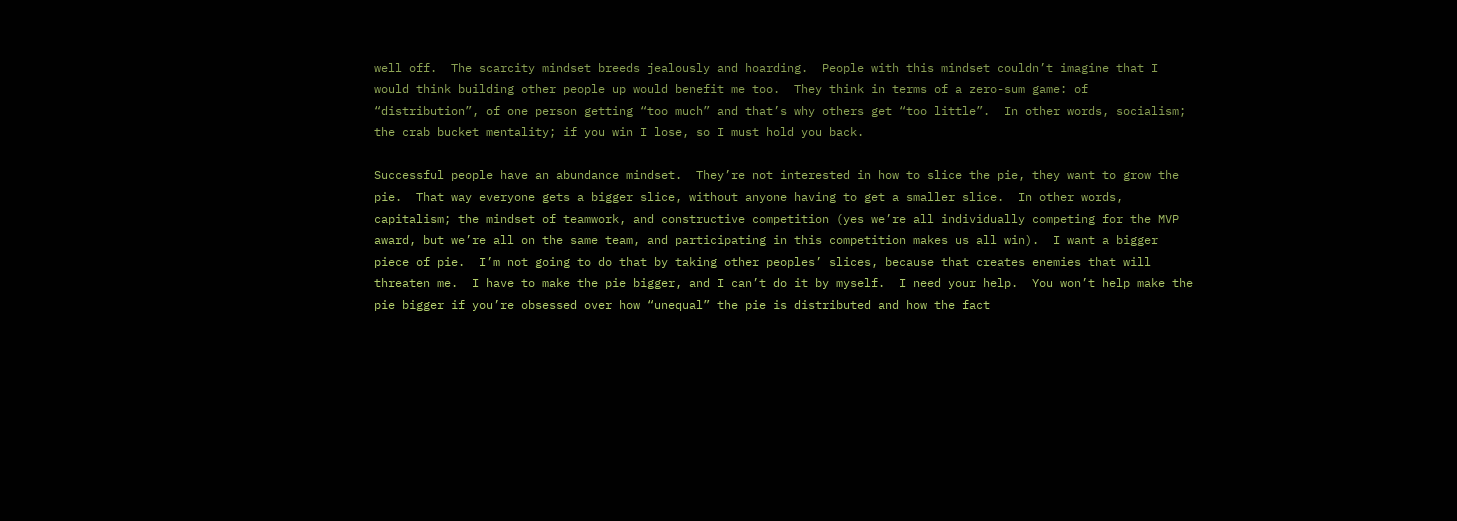well off.  The scarcity mindset breeds jealously and hoarding.  People with this mindset couldn’t imagine that I would think building other people up would benefit me too.  They think in terms of a zero-sum game: of “distribution”, of one person getting “too much” and that’s why others get “too little”.  In other words, socialism;  the crab bucket mentality; if you win I lose, so I must hold you back.

Successful people have an abundance mindset.  They’re not interested in how to slice the pie, they want to grow the pie.  That way everyone gets a bigger slice, without anyone having to get a smaller slice.  In other words, capitalism; the mindset of teamwork, and constructive competition (yes we’re all individually competing for the MVP award, but we’re all on the same team, and participating in this competition makes us all win).  I want a bigger piece of pie.  I’m not going to do that by taking other peoples’ slices, because that creates enemies that will threaten me.  I have to make the pie bigger, and I can’t do it by myself.  I need your help.  You won’t help make the pie bigger if you’re obsessed over how “unequal” the pie is distributed and how the fact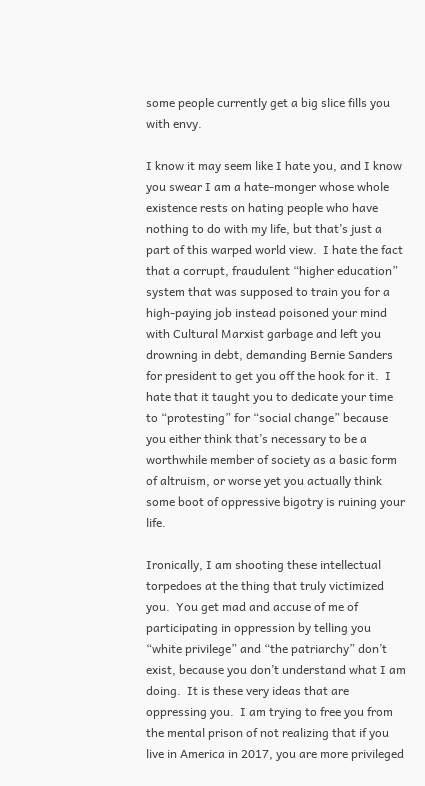some people currently get a big slice fills you with envy.

I know it may seem like I hate you, and I know you swear I am a hate-monger whose whole existence rests on hating people who have nothing to do with my life, but that’s just a part of this warped world view.  I hate the fact that a corrupt, fraudulent “higher education” system that was supposed to train you for a high-paying job instead poisoned your mind with Cultural Marxist garbage and left you drowning in debt, demanding Bernie Sanders for president to get you off the hook for it.  I hate that it taught you to dedicate your time to “protesting” for “social change” because you either think that’s necessary to be a worthwhile member of society as a basic form of altruism, or worse yet you actually think some boot of oppressive bigotry is ruining your life.

Ironically, I am shooting these intellectual torpedoes at the thing that truly victimized you.  You get mad and accuse of me of participating in oppression by telling you “white privilege” and “the patriarchy” don’t exist, because you don’t understand what I am doing.  It is these very ideas that are oppressing you.  I am trying to free you from the mental prison of not realizing that if you live in America in 2017, you are more privileged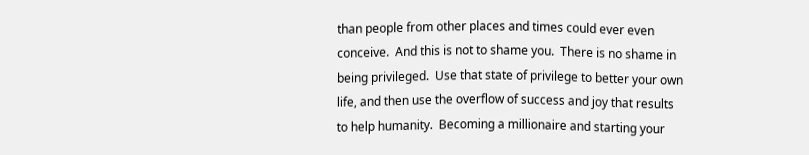than people from other places and times could ever even conceive.  And this is not to shame you.  There is no shame in being privileged.  Use that state of privilege to better your own life, and then use the overflow of success and joy that results to help humanity.  Becoming a millionaire and starting your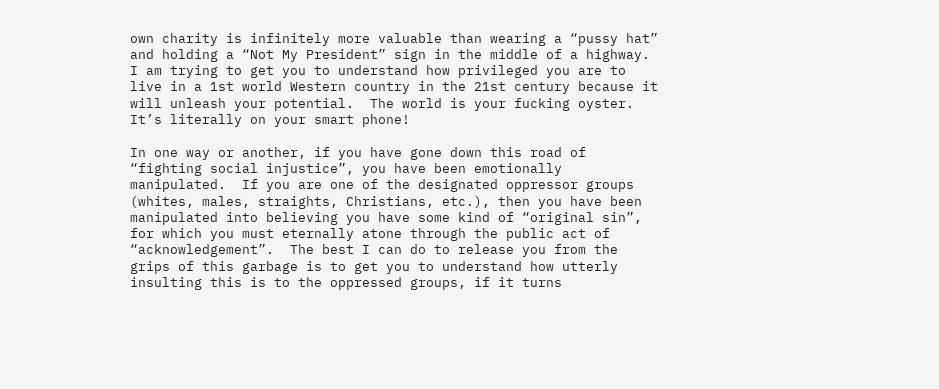own charity is infinitely more valuable than wearing a “pussy hat” and holding a “Not My President” sign in the middle of a highway.  I am trying to get you to understand how privileged you are to live in a 1st world Western country in the 21st century because it will unleash your potential.  The world is your fucking oyster.  It’s literally on your smart phone!

In one way or another, if you have gone down this road of “fighting social injustice”, you have been emotionally manipulated.  If you are one of the designated oppressor groups (whites, males, straights, Christians, etc.), then you have been manipulated into believing you have some kind of “original sin”, for which you must eternally atone through the public act of “acknowledgement”.  The best I can do to release you from the grips of this garbage is to get you to understand how utterly insulting this is to the oppressed groups, if it turns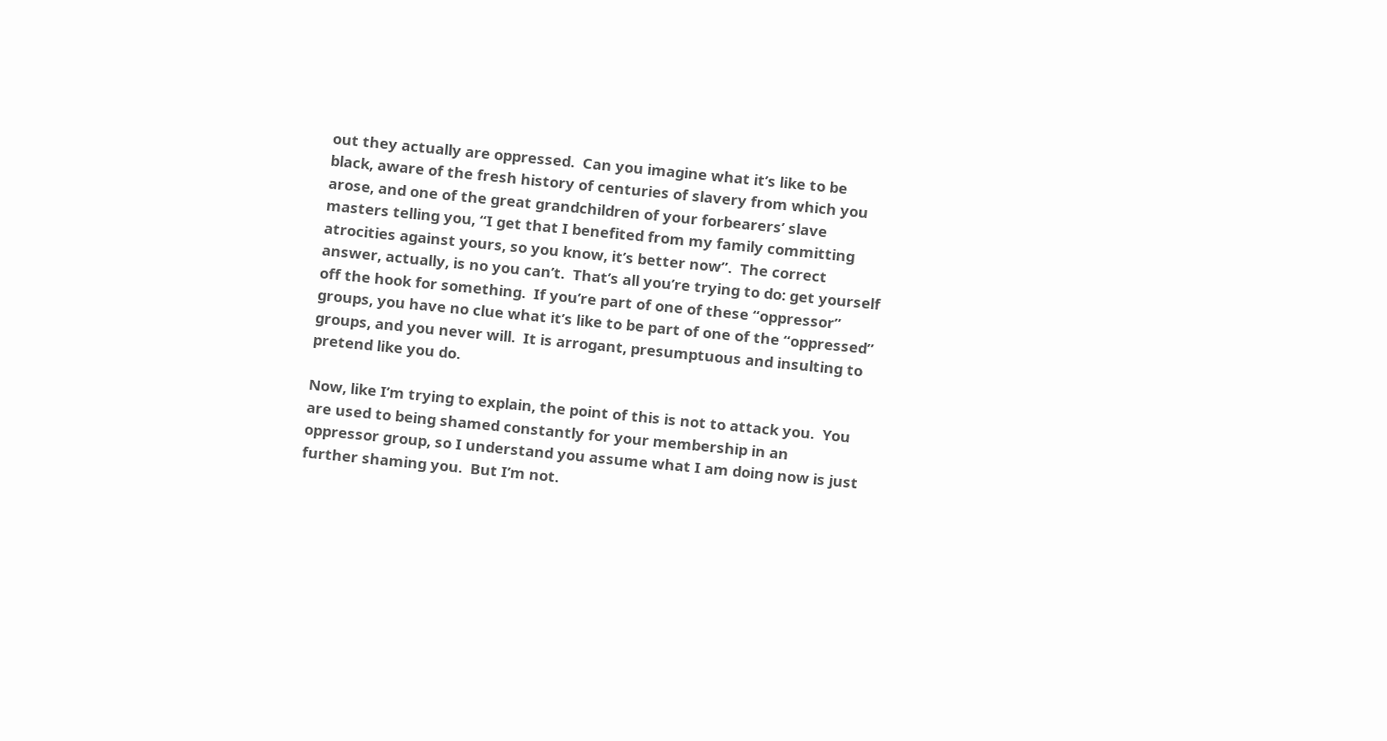out they actually are oppressed.  Can you imagine what it’s like to be black, aware of the fresh history of centuries of slavery from which you arose, and one of the great grandchildren of your forbearers’ slave masters telling you, “I get that I benefited from my family committing atrocities against yours, so you know, it’s better now”.  The correct answer, actually, is no you can’t.  That’s all you’re trying to do: get yourself off the hook for something.  If you’re part of one of these “oppressor” groups, you have no clue what it’s like to be part of one of the “oppressed” groups, and you never will.  It is arrogant, presumptuous and insulting to pretend like you do.

Now, like I’m trying to explain, the point of this is not to attack you.  You are used to being shamed constantly for your membership in an oppressor group, so I understand you assume what I am doing now is just further shaming you.  But I’m not.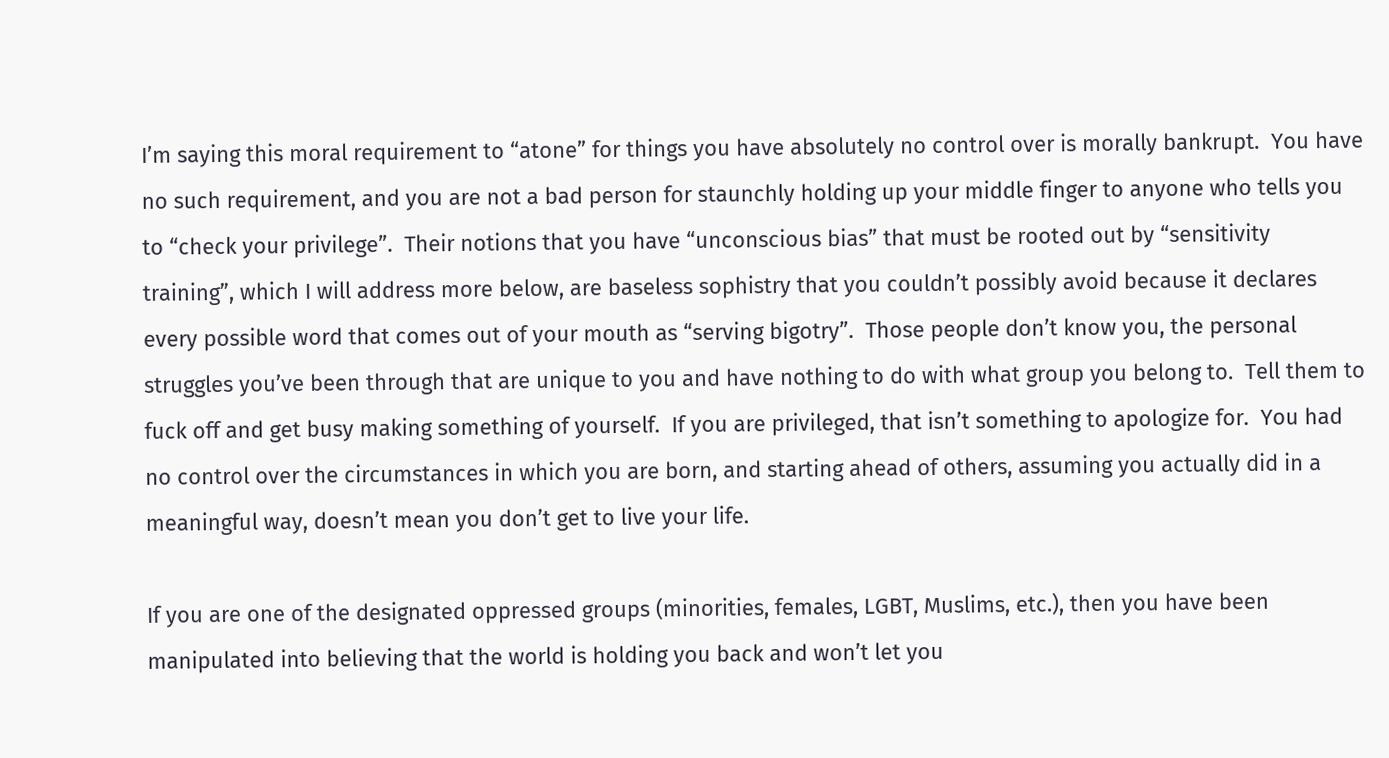I’m saying this moral requirement to “atone” for things you have absolutely no control over is morally bankrupt.  You have no such requirement, and you are not a bad person for staunchly holding up your middle finger to anyone who tells you to “check your privilege”.  Their notions that you have “unconscious bias” that must be rooted out by “sensitivity training”, which I will address more below, are baseless sophistry that you couldn’t possibly avoid because it declares every possible word that comes out of your mouth as “serving bigotry”.  Those people don’t know you, the personal struggles you’ve been through that are unique to you and have nothing to do with what group you belong to.  Tell them to fuck off and get busy making something of yourself.  If you are privileged, that isn’t something to apologize for.  You had no control over the circumstances in which you are born, and starting ahead of others, assuming you actually did in a meaningful way, doesn’t mean you don’t get to live your life.

If you are one of the designated oppressed groups (minorities, females, LGBT, Muslims, etc.), then you have been manipulated into believing that the world is holding you back and won’t let you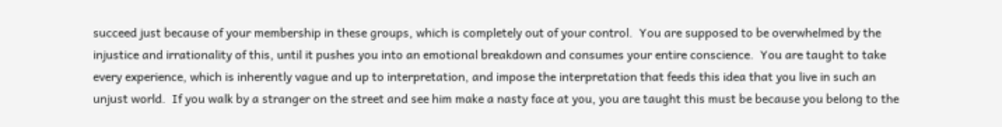succeed just because of your membership in these groups, which is completely out of your control.  You are supposed to be overwhelmed by the injustice and irrationality of this, until it pushes you into an emotional breakdown and consumes your entire conscience.  You are taught to take every experience, which is inherently vague and up to interpretation, and impose the interpretation that feeds this idea that you live in such an unjust world.  If you walk by a stranger on the street and see him make a nasty face at you, you are taught this must be because you belong to the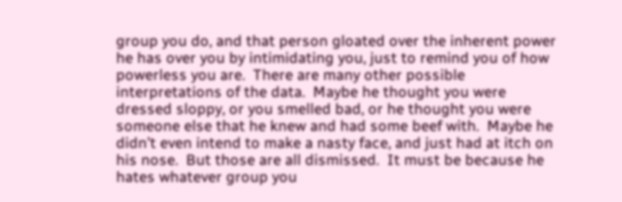group you do, and that person gloated over the inherent power he has over you by intimidating you, just to remind you of how powerless you are.  There are many other possible interpretations of the data.  Maybe he thought you were dressed sloppy, or you smelled bad, or he thought you were someone else that he knew and had some beef with.  Maybe he didn’t even intend to make a nasty face, and just had at itch on his nose.  But those are all dismissed.  It must be because he hates whatever group you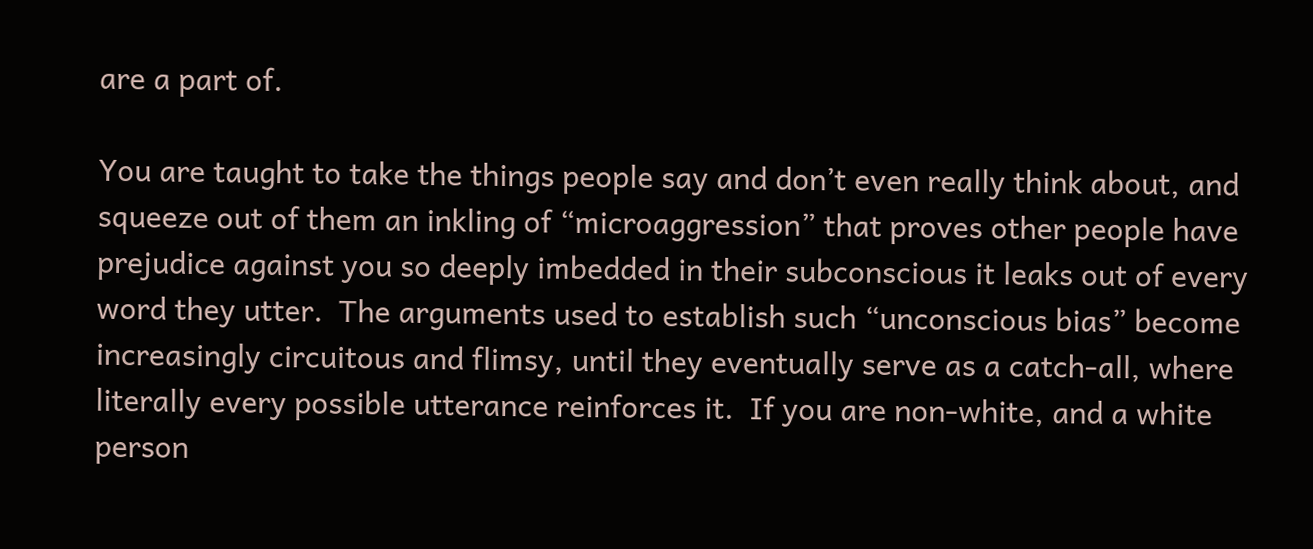are a part of.

You are taught to take the things people say and don’t even really think about, and squeeze out of them an inkling of “microaggression” that proves other people have prejudice against you so deeply imbedded in their subconscious it leaks out of every word they utter.  The arguments used to establish such “unconscious bias” become increasingly circuitous and flimsy, until they eventually serve as a catch-all, where literally every possible utterance reinforces it.  If you are non-white, and a white person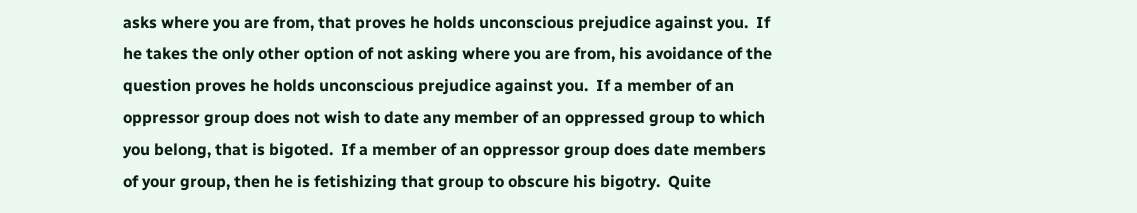asks where you are from, that proves he holds unconscious prejudice against you.  If he takes the only other option of not asking where you are from, his avoidance of the question proves he holds unconscious prejudice against you.  If a member of an oppressor group does not wish to date any member of an oppressed group to which you belong, that is bigoted.  If a member of an oppressor group does date members of your group, then he is fetishizing that group to obscure his bigotry.  Quite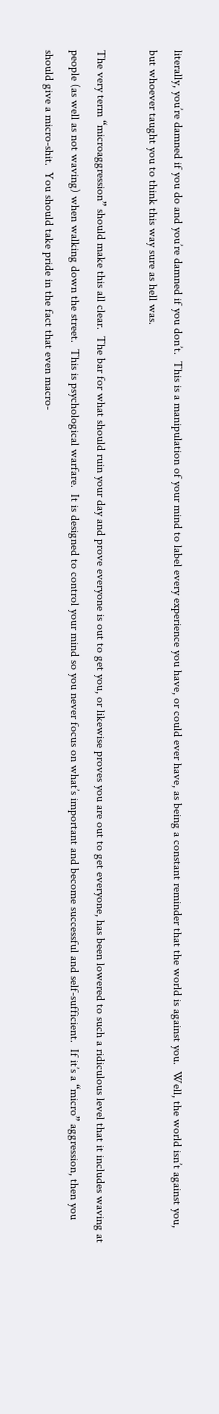literally, you’re damned if you do and you’re damned if you don’t.  This is a manipulation of your mind to label every experience you have, or could ever have, as being a constant reminder that the world is against you.  Well, the world isn’t against you, but whoever taught you to think this way sure as hell was.

The very term “microaggression” should make this all clear.  The bar for what should ruin your day and prove everyone is out to get you, or likewise proves you are out to get everyone, has been lowered to such a ridiculous level that it includes waving at people (as well as not waving) when walking down the street.  This is psychological warfare.  It is designed to control your mind so you never focus on what’s important and become successful and self-sufficient.  If it’s a “micro” aggression, then you should give a micro-shit.  You should take pride in the fact that even macro-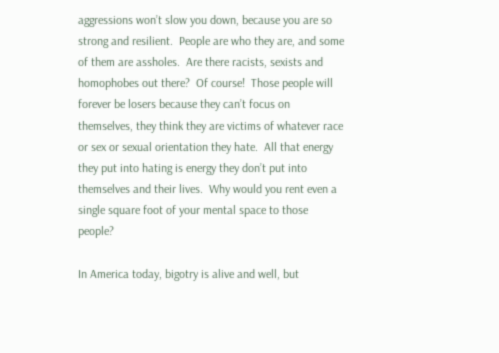aggressions won’t slow you down, because you are so strong and resilient.  People are who they are, and some of them are assholes.  Are there racists, sexists and homophobes out there?  Of course!  Those people will forever be losers because they can’t focus on themselves, they think they are victims of whatever race or sex or sexual orientation they hate.  All that energy they put into hating is energy they don’t put into themselves and their lives.  Why would you rent even a single square foot of your mental space to those people?

In America today, bigotry is alive and well, but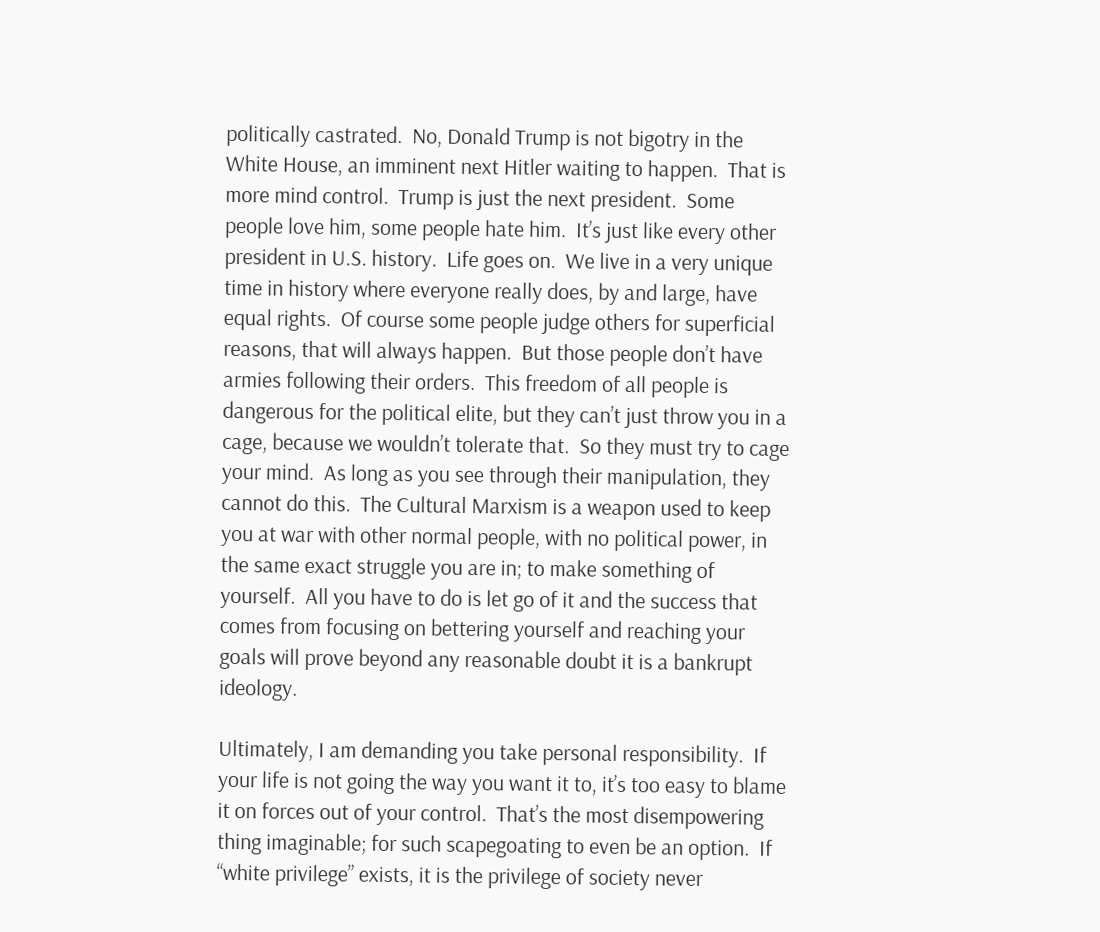politically castrated.  No, Donald Trump is not bigotry in the White House, an imminent next Hitler waiting to happen.  That is more mind control.  Trump is just the next president.  Some people love him, some people hate him.  It’s just like every other president in U.S. history.  Life goes on.  We live in a very unique time in history where everyone really does, by and large, have equal rights.  Of course some people judge others for superficial reasons, that will always happen.  But those people don’t have armies following their orders.  This freedom of all people is dangerous for the political elite, but they can’t just throw you in a cage, because we wouldn’t tolerate that.  So they must try to cage your mind.  As long as you see through their manipulation, they cannot do this.  The Cultural Marxism is a weapon used to keep you at war with other normal people, with no political power, in the same exact struggle you are in; to make something of yourself.  All you have to do is let go of it and the success that comes from focusing on bettering yourself and reaching your goals will prove beyond any reasonable doubt it is a bankrupt ideology.

Ultimately, I am demanding you take personal responsibility.  If your life is not going the way you want it to, it’s too easy to blame it on forces out of your control.  That’s the most disempowering thing imaginable; for such scapegoating to even be an option.  If “white privilege” exists, it is the privilege of society never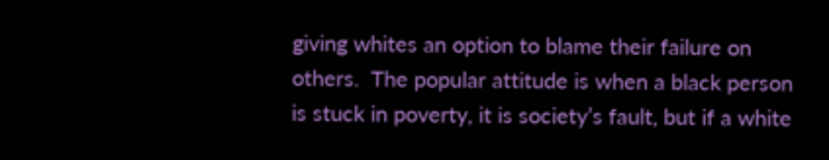giving whites an option to blame their failure on others.  The popular attitude is when a black person is stuck in poverty, it is society’s fault, but if a white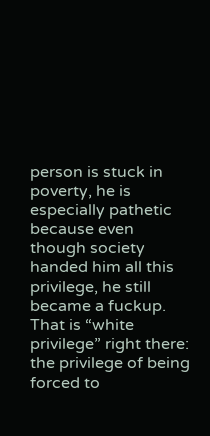person is stuck in poverty, he is especially pathetic because even though society handed him all this privilege, he still became a fuckup.  That is “white privilege” right there: the privilege of being forced to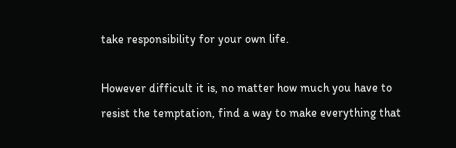take responsibility for your own life.

However difficult it is, no matter how much you have to resist the temptation, find a way to make everything that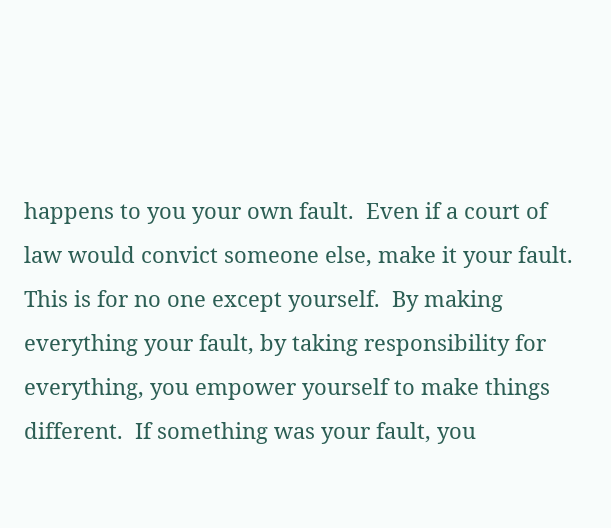happens to you your own fault.  Even if a court of law would convict someone else, make it your fault.  This is for no one except yourself.  By making everything your fault, by taking responsibility for everything, you empower yourself to make things different.  If something was your fault, you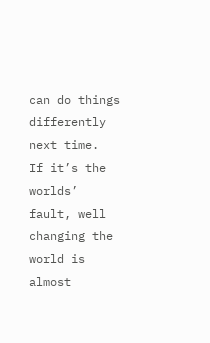can do things differently next time.  If it’s the worlds’ fault, well changing the world is almost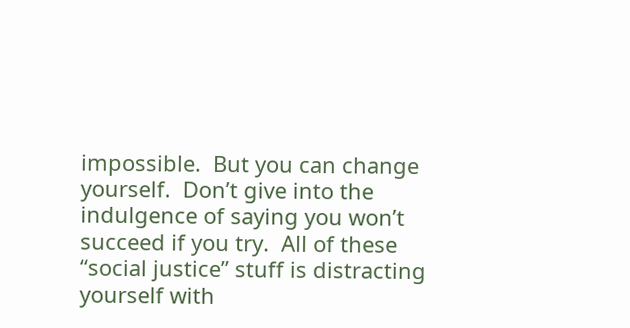impossible.  But you can change yourself.  Don’t give into the indulgence of saying you won’t succeed if you try.  All of these “social justice” stuff is distracting yourself with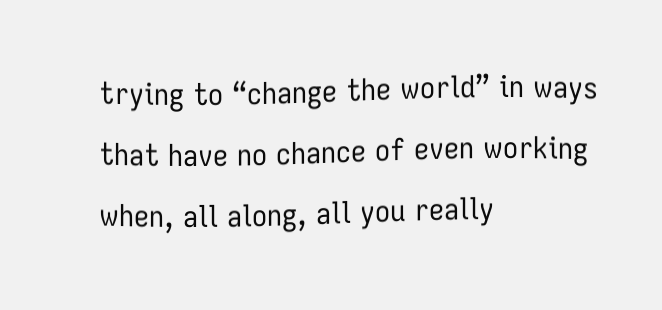trying to “change the world” in ways that have no chance of even working when, all along, all you really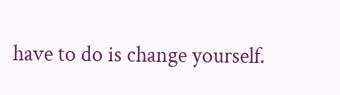have to do is change yourself.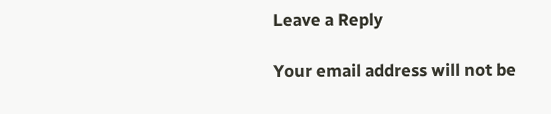Leave a Reply

Your email address will not be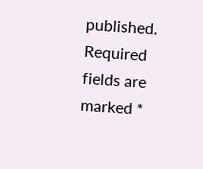published. Required fields are marked *